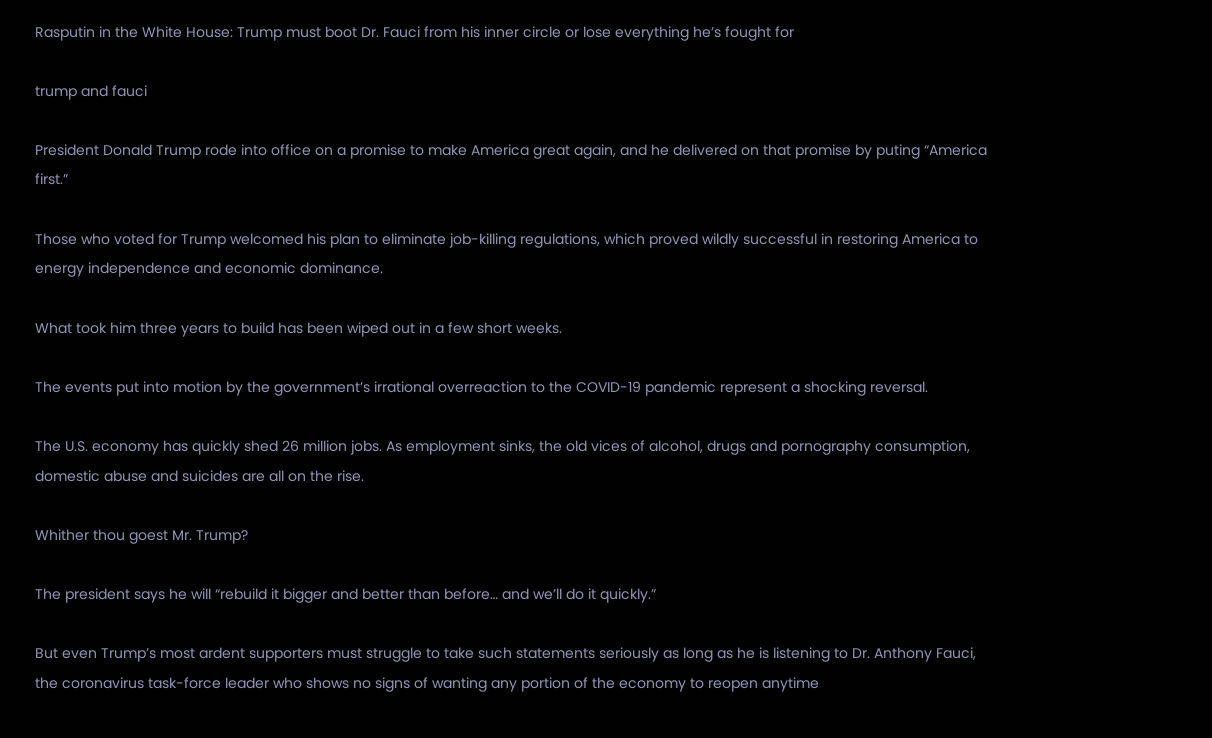Rasputin in the White House: Trump must boot Dr. Fauci from his inner circle or lose everything he’s fought for

trump and fauci

President Donald Trump rode into office on a promise to make America great again, and he delivered on that promise by puting “America first.”

Those who voted for Trump welcomed his plan to eliminate job-killing regulations, which proved wildly successful in restoring America to energy independence and economic dominance.

What took him three years to build has been wiped out in a few short weeks.

The events put into motion by the government’s irrational overreaction to the COVID-19 pandemic represent a shocking reversal.

The U.S. economy has quickly shed 26 million jobs. As employment sinks, the old vices of alcohol, drugs and pornography consumption, domestic abuse and suicides are all on the rise.

Whither thou goest Mr. Trump?

The president says he will “rebuild it bigger and better than before… and we’ll do it quickly.”

But even Trump’s most ardent supporters must struggle to take such statements seriously as long as he is listening to Dr. Anthony Fauci, the coronavirus task-force leader who shows no signs of wanting any portion of the economy to reopen anytime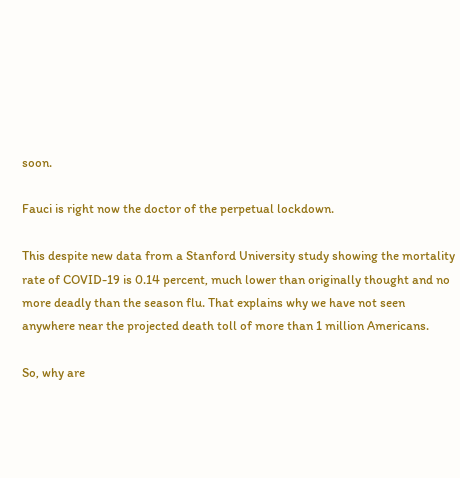soon.

Fauci is right now the doctor of the perpetual lockdown.

This despite new data from a Stanford University study showing the mortality rate of COVID-19 is 0.14 percent, much lower than originally thought and no more deadly than the season flu. That explains why we have not seen anywhere near the projected death toll of more than 1 million Americans.

So, why are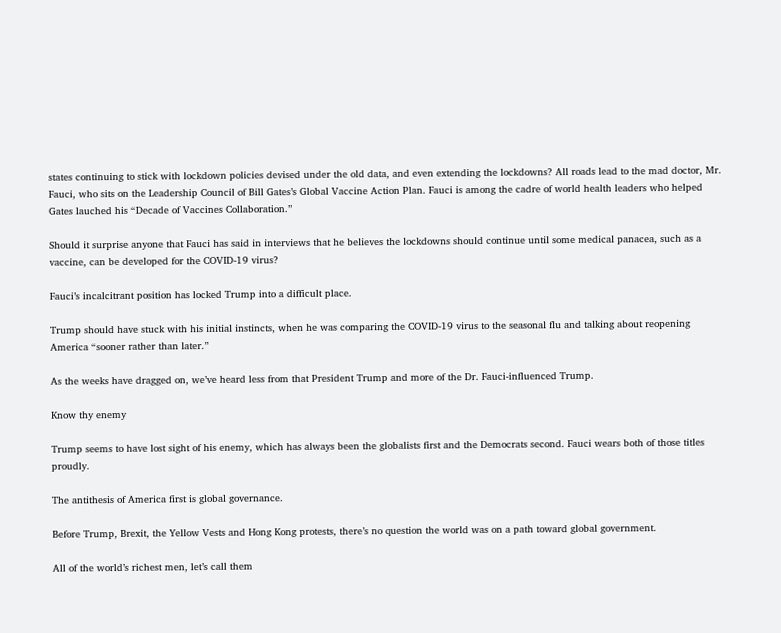states continuing to stick with lockdown policies devised under the old data, and even extending the lockdowns? All roads lead to the mad doctor, Mr. Fauci, who sits on the Leadership Council of Bill Gates’s Global Vaccine Action Plan. Fauci is among the cadre of world health leaders who helped Gates lauched his “Decade of Vaccines Collaboration.”

Should it surprise anyone that Fauci has said in interviews that he believes the lockdowns should continue until some medical panacea, such as a vaccine, can be developed for the COVID-19 virus?

Fauci’s incalcitrant position has locked Trump into a difficult place.

Trump should have stuck with his initial instincts, when he was comparing the COVID-19 virus to the seasonal flu and talking about reopening America “sooner rather than later.”

As the weeks have dragged on, we’ve heard less from that President Trump and more of the Dr. Fauci-influenced Trump.

Know thy enemy

Trump seems to have lost sight of his enemy, which has always been the globalists first and the Democrats second. Fauci wears both of those titles proudly.

The antithesis of America first is global governance.

Before Trump, Brexit, the Yellow Vests and Hong Kong protests, there’s no question the world was on a path toward global government.

All of the world’s richest men, let’s call them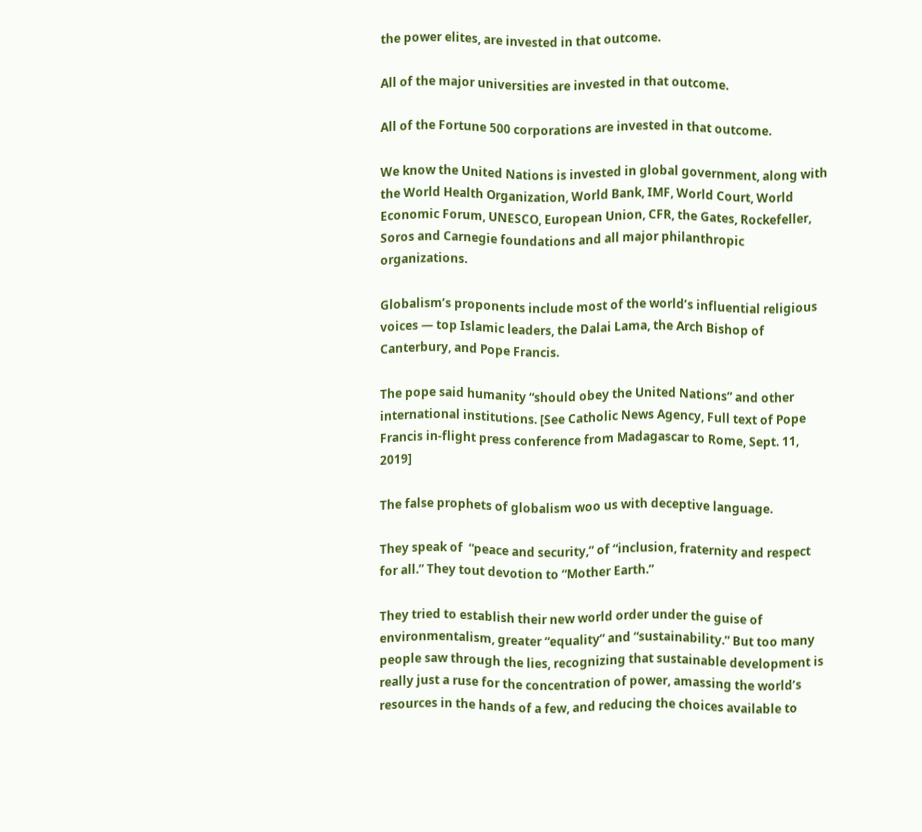the power elites, are invested in that outcome.

All of the major universities are invested in that outcome.

All of the Fortune 500 corporations are invested in that outcome.

We know the United Nations is invested in global government, along with the World Health Organization, World Bank, IMF, World Court, World Economic Forum, UNESCO, European Union, CFR, the Gates, Rockefeller, Soros and Carnegie foundations and all major philanthropic organizations.

Globalism’s proponents include most of the world’s influential religious voices — top Islamic leaders, the Dalai Lama, the Arch Bishop of Canterbury, and Pope Francis.

The pope said humanity “should obey the United Nations” and other international institutions. [See Catholic News Agency, Full text of Pope Francis in-flight press conference from Madagascar to Rome, Sept. 11, 2019]

The false prophets of globalism woo us with deceptive language.

They speak of  “peace and security,” of “inclusion, fraternity and respect for all.” They tout devotion to “Mother Earth.”

They tried to establish their new world order under the guise of environmentalism, greater “equality” and “sustainability.” But too many people saw through the lies, recognizing that sustainable development is really just a ruse for the concentration of power, amassing the world’s resources in the hands of a few, and reducing the choices available to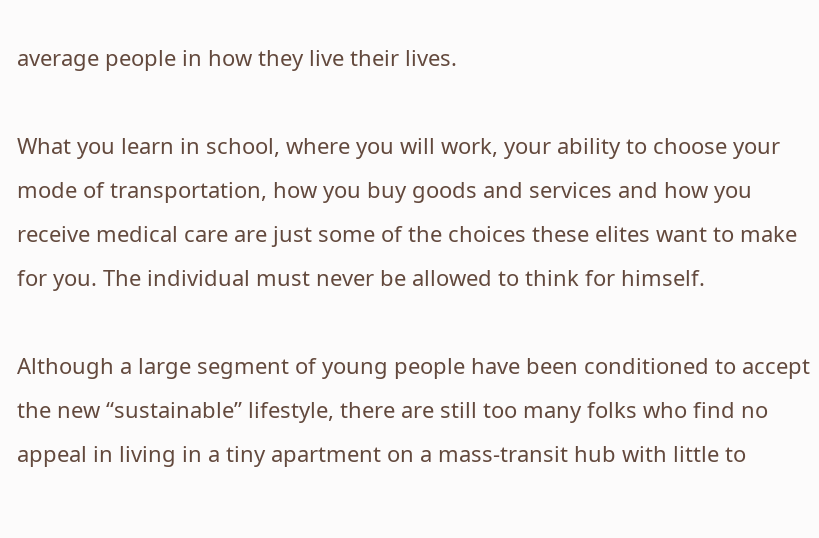average people in how they live their lives.

What you learn in school, where you will work, your ability to choose your mode of transportation, how you buy goods and services and how you receive medical care are just some of the choices these elites want to make for you. The individual must never be allowed to think for himself.

Although a large segment of young people have been conditioned to accept the new “sustainable” lifestyle, there are still too many folks who find no appeal in living in a tiny apartment on a mass-transit hub with little to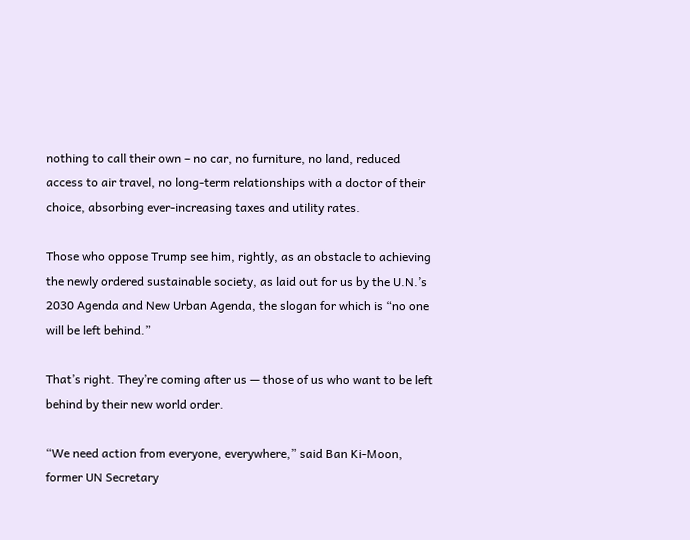nothing to call their own – no car, no furniture, no land, reduced access to air travel, no long-term relationships with a doctor of their choice, absorbing ever-increasing taxes and utility rates.

Those who oppose Trump see him, rightly, as an obstacle to achieving the newly ordered sustainable society, as laid out for us by the U.N.’s 2030 Agenda and New Urban Agenda, the slogan for which is “no one will be left behind.”

That’s right. They’re coming after us — those of us who want to be left behind by their new world order.

“We need action from everyone, everywhere,” said Ban Ki-Moon, former UN Secretary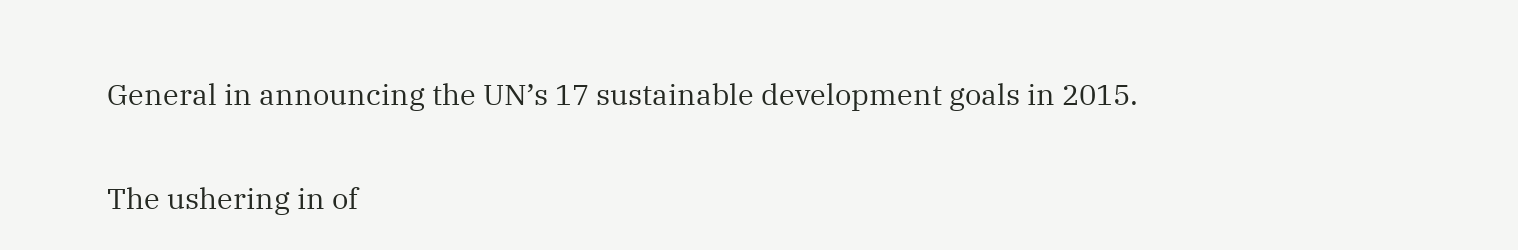General in announcing the UN’s 17 sustainable development goals in 2015.

The ushering in of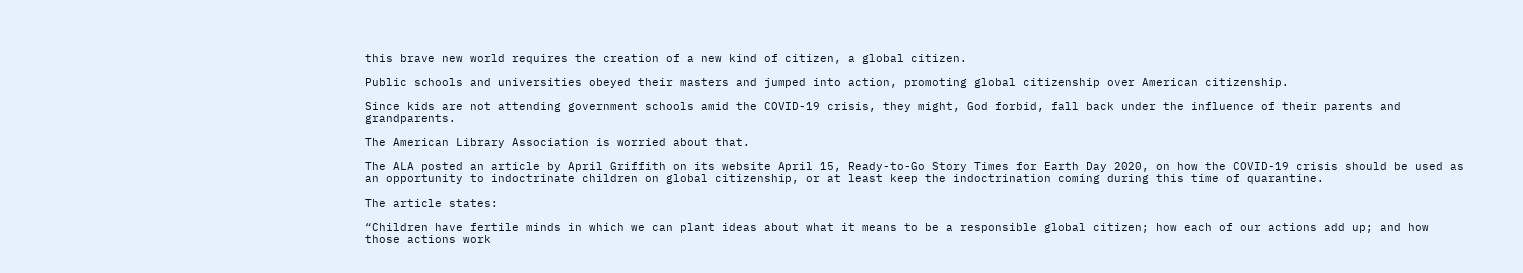this brave new world requires the creation of a new kind of citizen, a global citizen.

Public schools and universities obeyed their masters and jumped into action, promoting global citizenship over American citizenship.

Since kids are not attending government schools amid the COVID-19 crisis, they might, God forbid, fall back under the influence of their parents and grandparents.

The American Library Association is worried about that.

The ALA posted an article by April Griffith on its website April 15, Ready-to-Go Story Times for Earth Day 2020, on how the COVID-19 crisis should be used as an opportunity to indoctrinate children on global citizenship, or at least keep the indoctrination coming during this time of quarantine.

The article states:

“Children have fertile minds in which we can plant ideas about what it means to be a responsible global citizen; how each of our actions add up; and how those actions work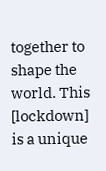together to shape the world. This [lockdown] is a unique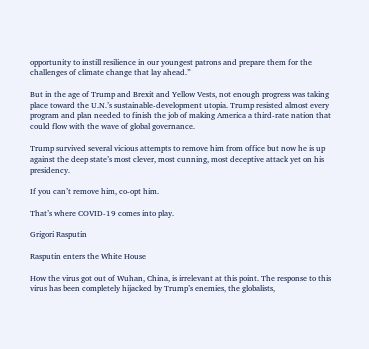opportunity to instill resilience in our youngest patrons and prepare them for the challenges of climate change that lay ahead.”

But in the age of Trump and Brexit and Yellow Vests, not enough progress was taking place toward the U.N.’s sustainable-development utopia. Trump resisted almost every program and plan needed to finish the job of making America a third-rate nation that could flow with the wave of global governance.

Trump survived several vicious attempts to remove him from office but now he is up against the deep state’s most clever, most cunning, most deceptive attack yet on his presidency.

If you can’t remove him, co-opt him.

That’s where COVID-19 comes into play.

Grigori Rasputin

Rasputin enters the White House

How the virus got out of Wuhan, China, is irrelevant at this point. The response to this virus has been completely hijacked by Trump’s enemies, the globalists,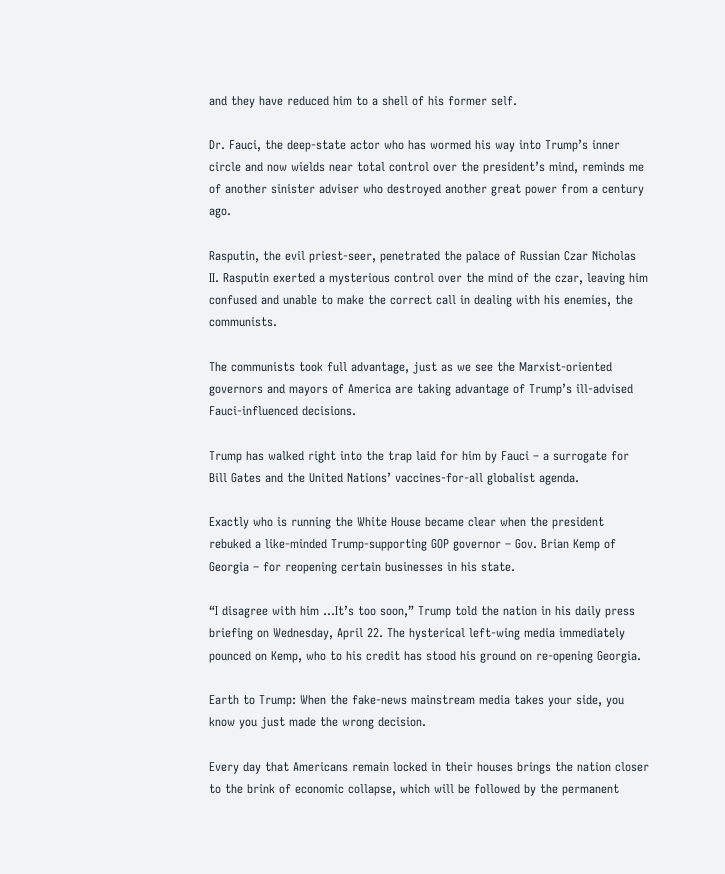and they have reduced him to a shell of his former self.

Dr. Fauci, the deep-state actor who has wormed his way into Trump’s inner circle and now wields near total control over the president’s mind, reminds me of another sinister adviser who destroyed another great power from a century ago.

Rasputin, the evil priest-seer, penetrated the palace of Russian Czar Nicholas II. Rasputin exerted a mysterious control over the mind of the czar, leaving him confused and unable to make the correct call in dealing with his enemies, the communists.

The communists took full advantage, just as we see the Marxist-oriented governors and mayors of America are taking advantage of Trump’s ill-advised Fauci-influenced decisions.

Trump has walked right into the trap laid for him by Fauci – a surrogate for Bill Gates and the United Nations’ vaccines-for-all globalist agenda.

Exactly who is running the White House became clear when the president rebuked a like-minded Trump-supporting GOP governor – Gov. Brian Kemp of Georgia – for reopening certain businesses in his state.

“I disagree with him …It’s too soon,” Trump told the nation in his daily press briefing on Wednesday, April 22. The hysterical left-wing media immediately pounced on Kemp, who to his credit has stood his ground on re-opening Georgia.

Earth to Trump: When the fake-news mainstream media takes your side, you know you just made the wrong decision.

Every day that Americans remain locked in their houses brings the nation closer to the brink of economic collapse, which will be followed by the permanent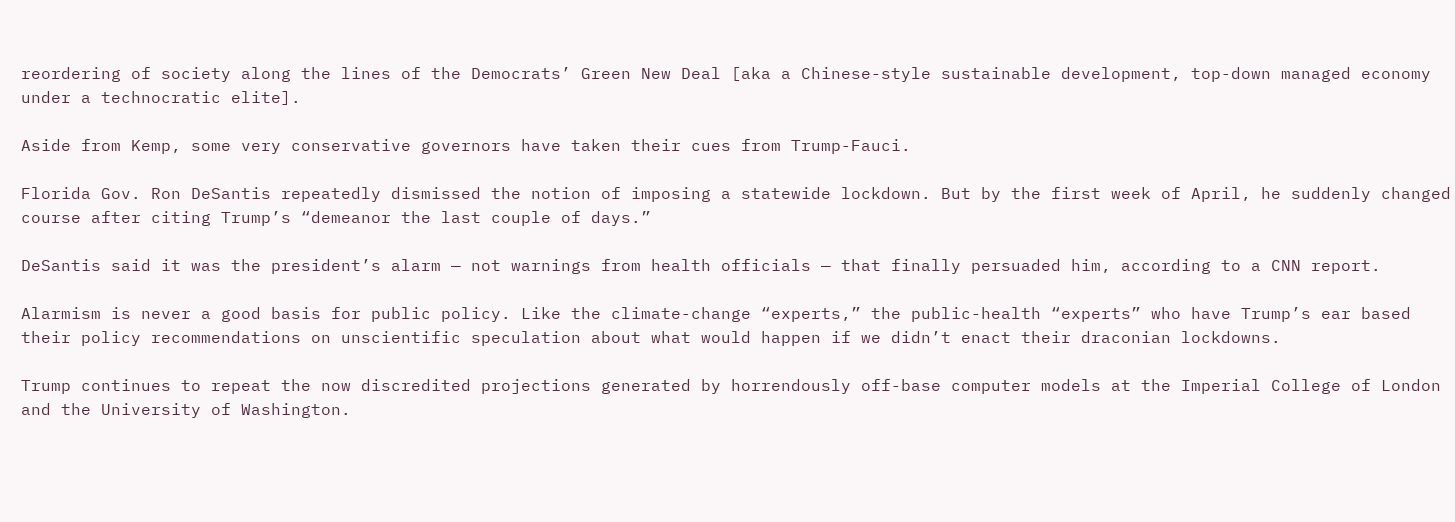reordering of society along the lines of the Democrats’ Green New Deal [aka a Chinese-style sustainable development, top-down managed economy under a technocratic elite].

Aside from Kemp, some very conservative governors have taken their cues from Trump-Fauci.

Florida Gov. Ron DeSantis repeatedly dismissed the notion of imposing a statewide lockdown. But by the first week of April, he suddenly changed course after citing Trump’s “demeanor the last couple of days.”

DeSantis said it was the president’s alarm — not warnings from health officials — that finally persuaded him, according to a CNN report.

Alarmism is never a good basis for public policy. Like the climate-change “experts,” the public-health “experts” who have Trump’s ear based their policy recommendations on unscientific speculation about what would happen if we didn’t enact their draconian lockdowns.

Trump continues to repeat the now discredited projections generated by horrendously off-base computer models at the Imperial College of London and the University of Washington.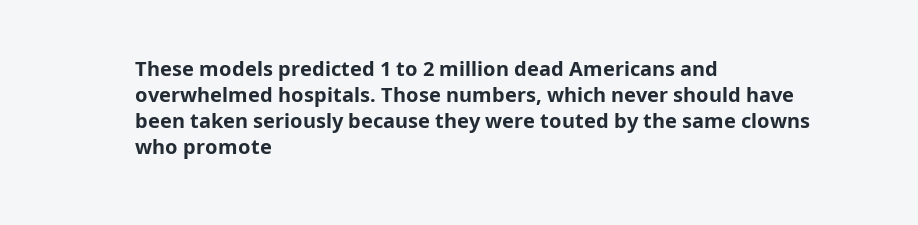These models predicted 1 to 2 million dead Americans and overwhelmed hospitals. Those numbers, which never should have been taken seriously because they were touted by the same clowns who promote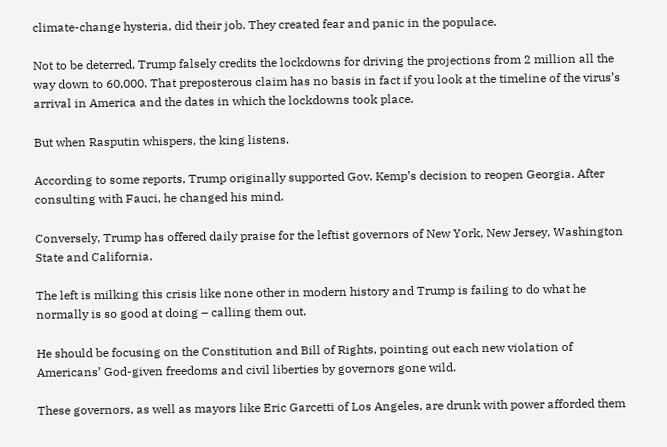climate-change hysteria, did their job. They created fear and panic in the populace.

Not to be deterred, Trump falsely credits the lockdowns for driving the projections from 2 million all the way down to 60,000. That preposterous claim has no basis in fact if you look at the timeline of the virus’s arrival in America and the dates in which the lockdowns took place.

But when Rasputin whispers, the king listens.

According to some reports, Trump originally supported Gov. Kemp’s decision to reopen Georgia. After consulting with Fauci, he changed his mind.

Conversely, Trump has offered daily praise for the leftist governors of New York, New Jersey, Washington State and California.

The left is milking this crisis like none other in modern history and Trump is failing to do what he normally is so good at doing – calling them out.

He should be focusing on the Constitution and Bill of Rights, pointing out each new violation of Americans’ God-given freedoms and civil liberties by governors gone wild.

These governors, as well as mayors like Eric Garcetti of Los Angeles, are drunk with power afforded them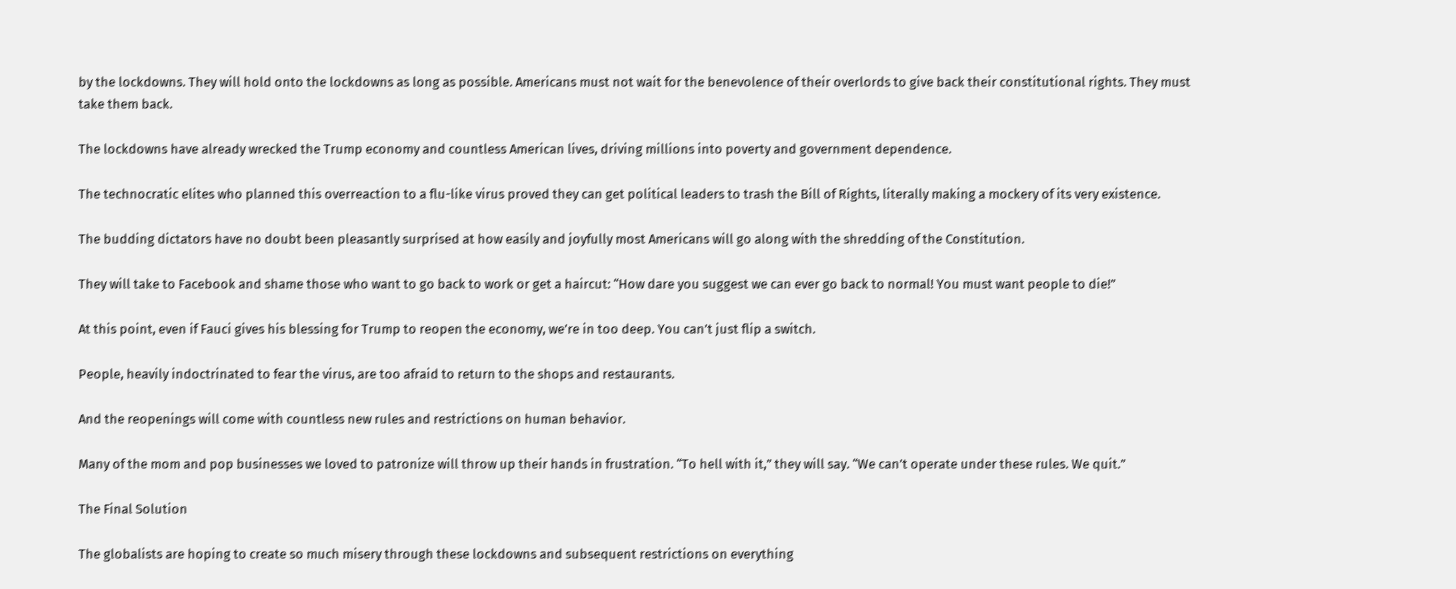by the lockdowns. They will hold onto the lockdowns as long as possible. Americans must not wait for the benevolence of their overlords to give back their constitutional rights. They must take them back.

The lockdowns have already wrecked the Trump economy and countless American lives, driving millions into poverty and government dependence.

The technocratic elites who planned this overreaction to a flu-like virus proved they can get political leaders to trash the Bill of Rights, literally making a mockery of its very existence.

The budding dictators have no doubt been pleasantly surprised at how easily and joyfully most Americans will go along with the shredding of the Constitution.

They will take to Facebook and shame those who want to go back to work or get a haircut: “How dare you suggest we can ever go back to normal! You must want people to die!”

At this point, even if Fauci gives his blessing for Trump to reopen the economy, we’re in too deep. You can’t just flip a switch.

People, heavily indoctrinated to fear the virus, are too afraid to return to the shops and restaurants.

And the reopenings will come with countless new rules and restrictions on human behavior.

Many of the mom and pop businesses we loved to patronize will throw up their hands in frustration. “To hell with it,” they will say. “We can’t operate under these rules. We quit.”

The Final Solution

The globalists are hoping to create so much misery through these lockdowns and subsequent restrictions on everything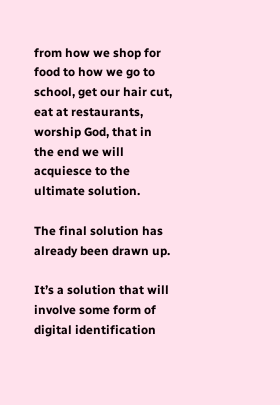from how we shop for food to how we go to school, get our hair cut, eat at restaurants, worship God, that in the end we will acquiesce to the ultimate solution.

The final solution has already been drawn up.

It’s a solution that will involve some form of digital identification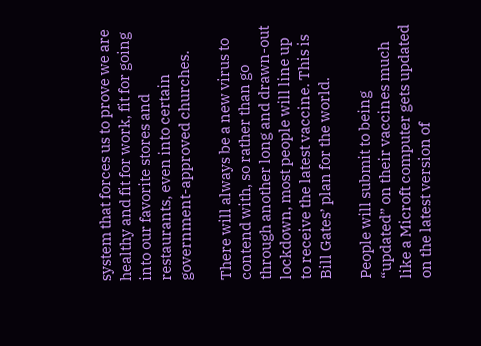system that forces us to prove we are healthy and fit for work, fit for going into our favorite stores and restaurants, even into certain government-approved churches.

There will always be a new virus to contend with, so rather than go through another long and drawn-out lockdown, most people will line up to receive the latest vaccine. This is Bill Gates’ plan for the world.

People will submit to being “updated” on their vaccines much like a Microft computer gets updated on the latest version of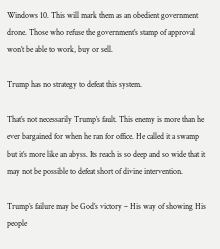Windows 10. This will mark them as an obedient government drone. Those who refuse the government’s stamp of approval won’t be able to work, buy or sell.

Trump has no strategy to defeat this system.

That’s not necessarily Trump’s fault. This enemy is more than he ever bargained for when he ran for office. He called it a swamp but it’s more like an abyss. Its reach is so deep and so wide that it may not be possible to defeat short of divine intervention.

Trump’s failure may be God’s victory – His way of showing His people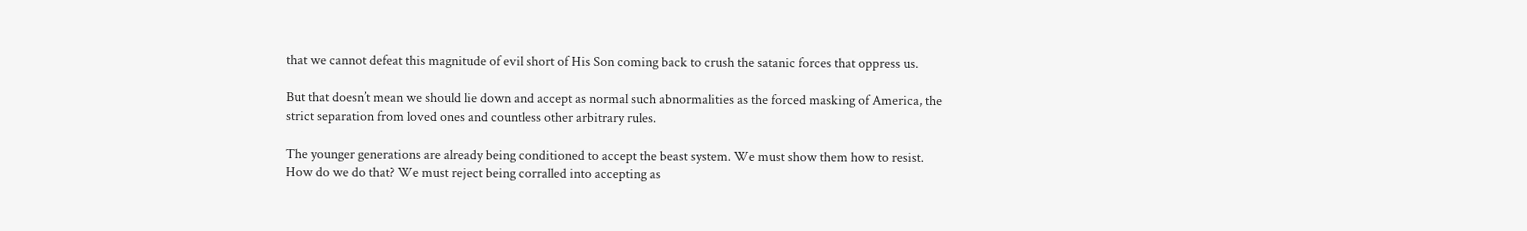that we cannot defeat this magnitude of evil short of His Son coming back to crush the satanic forces that oppress us.

But that doesn’t mean we should lie down and accept as normal such abnormalities as the forced masking of America, the strict separation from loved ones and countless other arbitrary rules.

The younger generations are already being conditioned to accept the beast system. We must show them how to resist. How do we do that? We must reject being corralled into accepting as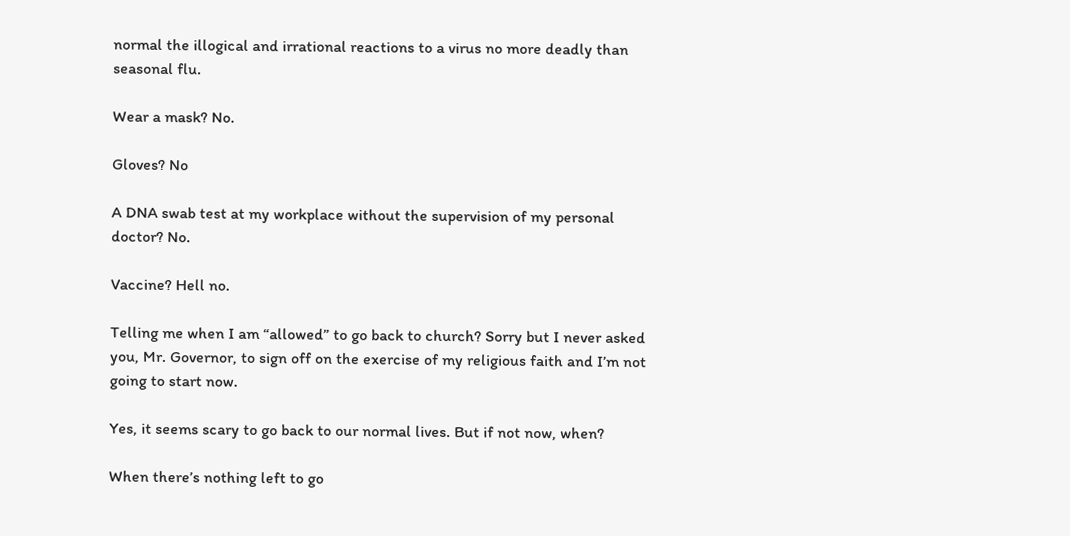normal the illogical and irrational reactions to a virus no more deadly than seasonal flu.

Wear a mask? No.

Gloves? No

A DNA swab test at my workplace without the supervision of my personal doctor? No.

Vaccine? Hell no.

Telling me when I am “allowed” to go back to church? Sorry but I never asked you, Mr. Governor, to sign off on the exercise of my religious faith and I’m not going to start now.

Yes, it seems scary to go back to our normal lives. But if not now, when?

When there’s nothing left to go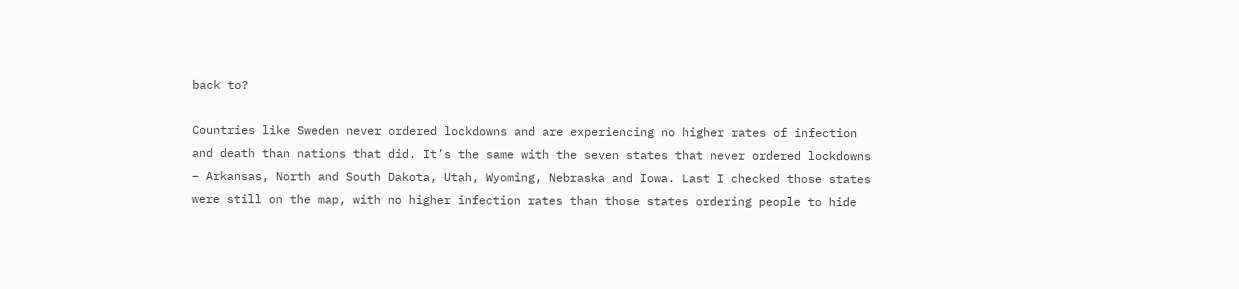back to?

Countries like Sweden never ordered lockdowns and are experiencing no higher rates of infection and death than nations that did. It’s the same with the seven states that never ordered lockdowns – Arkansas, North and South Dakota, Utah, Wyoming, Nebraska and Iowa. Last I checked those states were still on the map, with no higher infection rates than those states ordering people to hide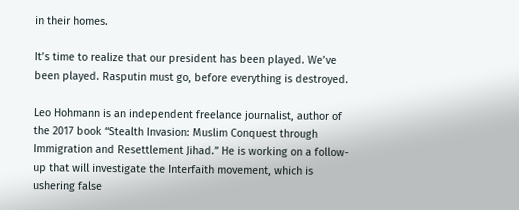in their homes.

It’s time to realize that our president has been played. We’ve been played. Rasputin must go, before everything is destroyed.

Leo Hohmann is an independent freelance journalist, author of the 2017 book “Stealth Invasion: Muslim Conquest through Immigration and Resettlement Jihad.” He is working on a follow-up that will investigate the Interfaith movement, which is ushering false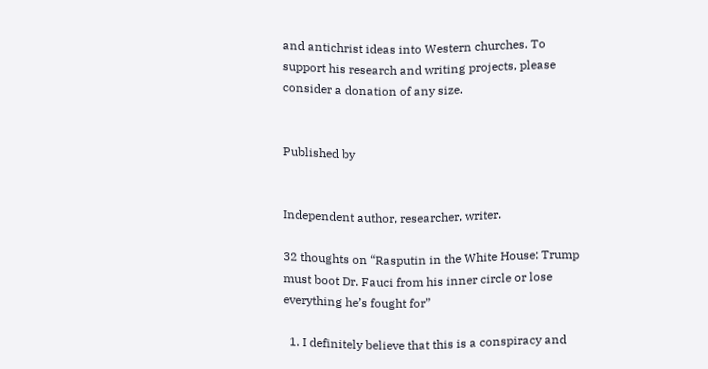and antichrist ideas into Western churches. To support his research and writing projects, please consider a donation of any size.


Published by


Independent author, researcher, writer.

32 thoughts on “Rasputin in the White House: Trump must boot Dr. Fauci from his inner circle or lose everything he’s fought for”

  1. I definitely believe that this is a conspiracy and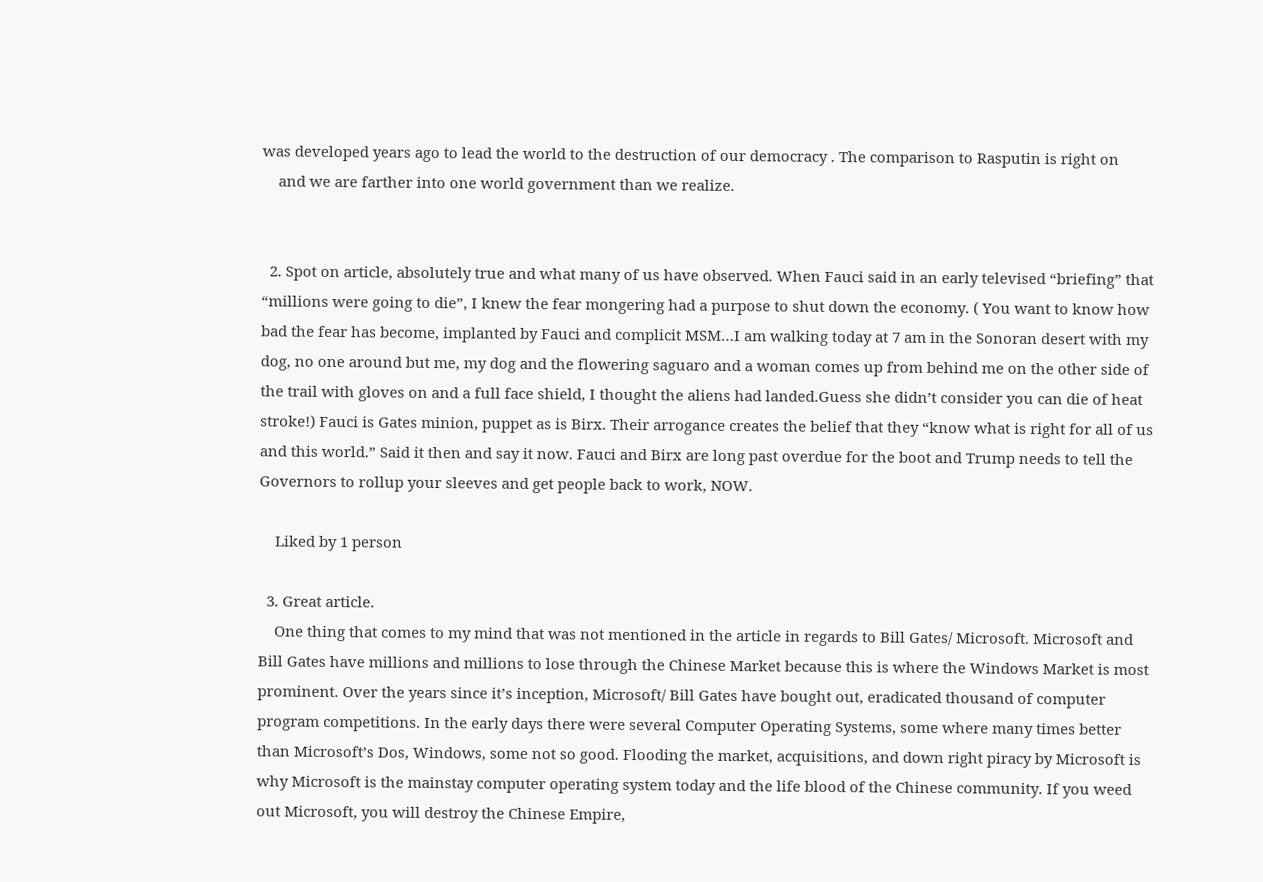was developed years ago to lead the world to the destruction of our democracy . The comparison to Rasputin is right on
    and we are farther into one world government than we realize.


  2. Spot on article, absolutely true and what many of us have observed. When Fauci said in an early televised “briefing” that “millions were going to die”, I knew the fear mongering had a purpose to shut down the economy. ( You want to know how bad the fear has become, implanted by Fauci and complicit MSM…I am walking today at 7 am in the Sonoran desert with my dog, no one around but me, my dog and the flowering saguaro and a woman comes up from behind me on the other side of the trail with gloves on and a full face shield, I thought the aliens had landed.Guess she didn’t consider you can die of heat stroke!) Fauci is Gates minion, puppet as is Birx. Their arrogance creates the belief that they “know what is right for all of us and this world.” Said it then and say it now. Fauci and Birx are long past overdue for the boot and Trump needs to tell the Governors to rollup your sleeves and get people back to work, NOW.

    Liked by 1 person

  3. Great article.
    One thing that comes to my mind that was not mentioned in the article in regards to Bill Gates/ Microsoft. Microsoft and Bill Gates have millions and millions to lose through the Chinese Market because this is where the Windows Market is most prominent. Over the years since it’s inception, Microsoft/ Bill Gates have bought out, eradicated thousand of computer program competitions. In the early days there were several Computer Operating Systems, some where many times better than Microsoft’s Dos, Windows, some not so good. Flooding the market, acquisitions, and down right piracy by Microsoft is why Microsoft is the mainstay computer operating system today and the life blood of the Chinese community. If you weed out Microsoft, you will destroy the Chinese Empire,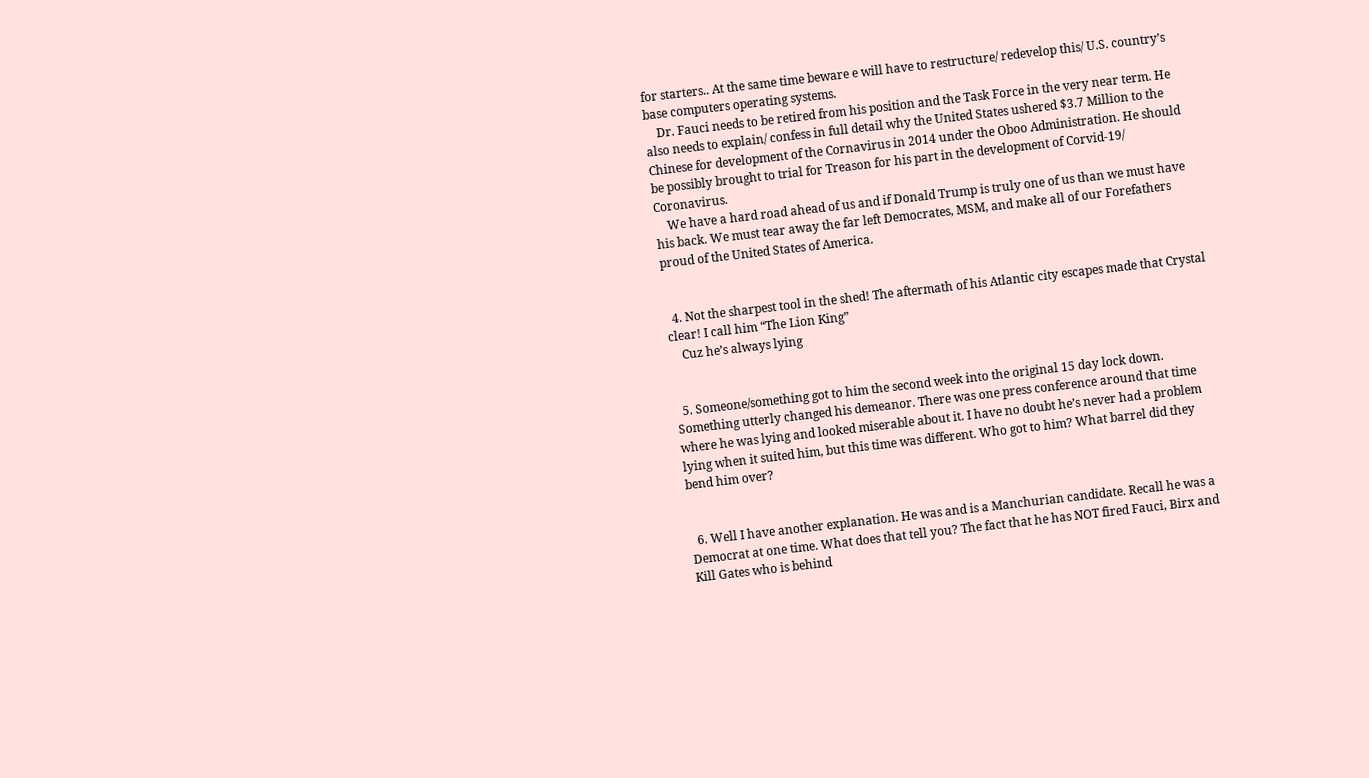for starters.. At the same time beware e will have to restructure/ redevelop this/ U.S. country’s base computers operating systems.
    Dr. Fauci needs to be retired from his position and the Task Force in the very near term. He also needs to explain/ confess in full detail why the United States ushered $3.7 Million to the Chinese for development of the Cornavirus in 2014 under the Oboo Administration. He should be possibly brought to trial for Treason for his part in the development of Corvid-19/ Coronavirus.
    We have a hard road ahead of us and if Donald Trump is truly one of us than we must have his back. We must tear away the far left Democrates, MSM, and make all of our Forefathers proud of the United States of America.


  4. Not the sharpest tool in the shed! The aftermath of his Atlantic city escapes made that Crystal clear! I call him “The Lion King”
    Cuz he’s always lying


  5. Someone/something got to him the second week into the original 15 day lock down. Something utterly changed his demeanor. There was one press conference around that time where he was lying and looked miserable about it. I have no doubt he’s never had a problem lying when it suited him, but this time was different. Who got to him? What barrel did they bend him over?


  6. Well I have another explanation. He was and is a Manchurian candidate. Recall he was a Democrat at one time. What does that tell you? The fact that he has NOT fired Fauci, Birx and Kill Gates who is behind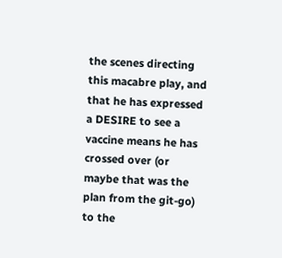the scenes directing this macabre play, and that he has expressed a DESIRE to see a vaccine means he has crossed over (or maybe that was the plan from the git-go) to the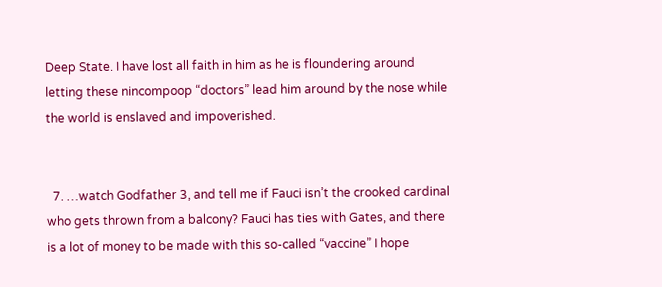Deep State. I have lost all faith in him as he is floundering around letting these nincompoop “doctors” lead him around by the nose while the world is enslaved and impoverished.


  7. …watch Godfather 3, and tell me if Fauci isn’t the crooked cardinal who gets thrown from a balcony? Fauci has ties with Gates, and there is a lot of money to be made with this so-called “vaccine” I hope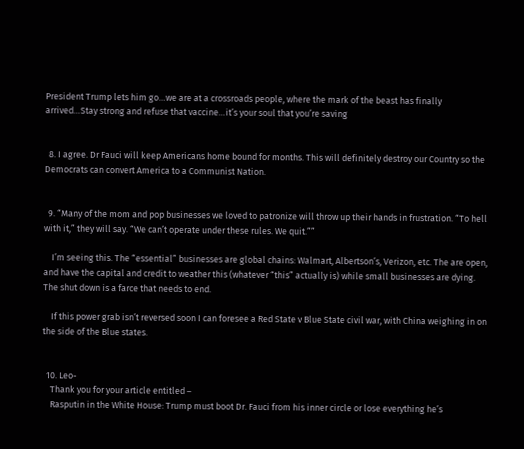President Trump lets him go…we are at a crossroads people, where the mark of the beast has finally arrived…Stay strong and refuse that vaccine…it’s your soul that you’re saving


  8. I agree. Dr Fauci will keep Americans home bound for months. This will definitely destroy our Country so the Democrats can convert America to a Communist Nation.


  9. “Many of the mom and pop businesses we loved to patronize will throw up their hands in frustration. “To hell with it,” they will say. “We can’t operate under these rules. We quit.””

    I’m seeing this. The “essential” businesses are global chains: Walmart, Albertson’s, Verizon, etc. The are open, and have the capital and credit to weather this (whatever “this” actually is) while small businesses are dying. The shut down is a farce that needs to end.

    If this power grab isn’t reversed soon I can foresee a Red State v Blue State civil war, with China weighing in on the side of the Blue states.


  10. Leo-
    Thank you for your article entitled –
    Rasputin in the White House: Trump must boot Dr. Fauci from his inner circle or lose everything he’s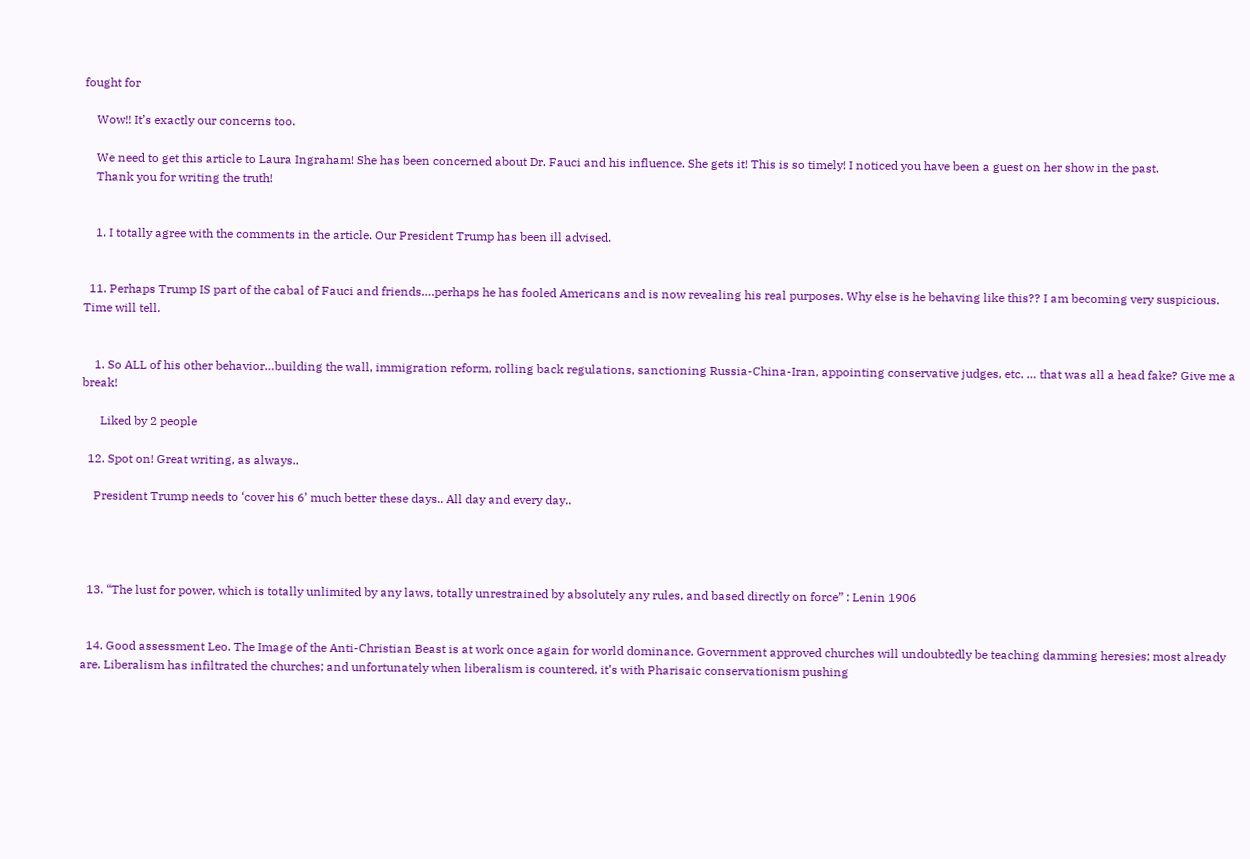fought for

    Wow!! It’s exactly our concerns too.

    We need to get this article to Laura Ingraham! She has been concerned about Dr. Fauci and his influence. She gets it! This is so timely! I noticed you have been a guest on her show in the past.
    Thank you for writing the truth!


    1. I totally agree with the comments in the article. Our President Trump has been ill advised.


  11. Perhaps Trump IS part of the cabal of Fauci and friends….perhaps he has fooled Americans and is now revealing his real purposes. Why else is he behaving like this?? I am becoming very suspicious. Time will tell.


    1. So ALL of his other behavior…building the wall, immigration reform, rolling back regulations, sanctioning Russia-China-Iran, appointing conservative judges, etc. … that was all a head fake? Give me a break!

      Liked by 2 people

  12. Spot on! Great writing, as always..

    President Trump needs to ‘cover his 6’ much better these days.. All day and every day..




  13. “The lust for power, which is totally unlimited by any laws, totally unrestrained by absolutely any rules, and based directly on force” : Lenin 1906


  14. Good assessment Leo. The Image of the Anti-Christian Beast is at work once again for world dominance. Government approved churches will undoubtedly be teaching damming heresies; most already are. Liberalism has infiltrated the churches; and unfortunately when liberalism is countered, it’s with Pharisaic conservationism pushing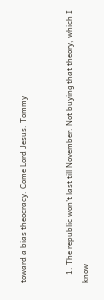toward a bias theocracy. Come Lord Jesus. Tommy


    1. The republic won’t last till November. Not buying that theory, which I know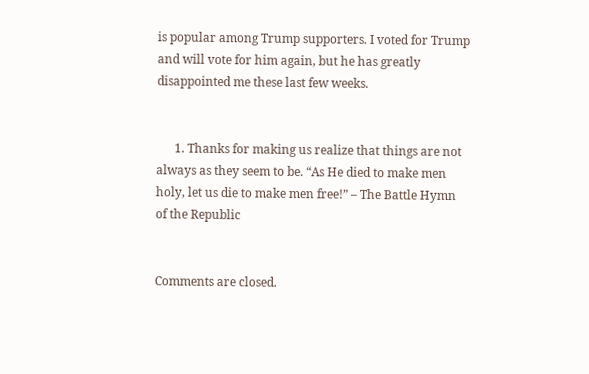is popular among Trump supporters. I voted for Trump and will vote for him again, but he has greatly disappointed me these last few weeks.


      1. Thanks for making us realize that things are not always as they seem to be. “As He died to make men holy, let us die to make men free!” – The Battle Hymn of the Republic


Comments are closed.